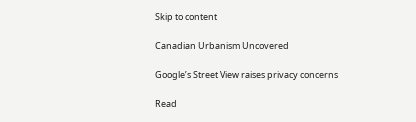Skip to content

Canadian Urbanism Uncovered

Google’s Street View raises privacy concerns

Read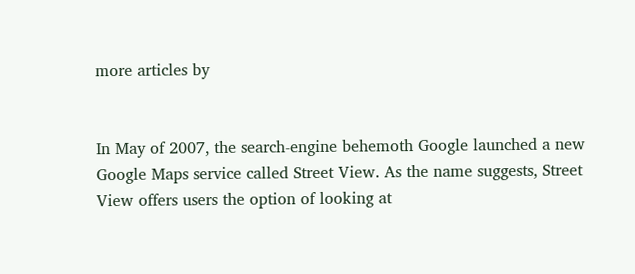more articles by


In May of 2007, the search-engine behemoth Google launched a new Google Maps service called Street View. As the name suggests, Street View offers users the option of looking at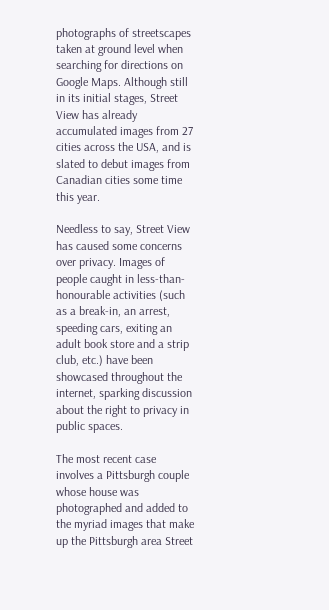photographs of streetscapes taken at ground level when searching for directions on Google Maps. Although still in its initial stages, Street View has already accumulated images from 27 cities across the USA, and is slated to debut images from Canadian cities some time this year.

Needless to say, Street View has caused some concerns over privacy. Images of people caught in less-than-honourable activities (such as a break-in, an arrest, speeding cars, exiting an adult book store and a strip club, etc.) have been showcased throughout the internet, sparking discussion about the right to privacy in public spaces.

The most recent case involves a Pittsburgh couple whose house was photographed and added to the myriad images that make up the Pittsburgh area Street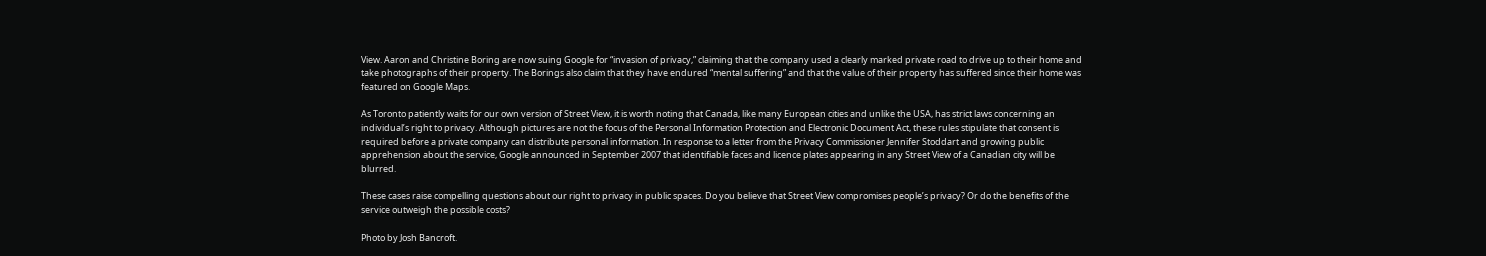View. Aaron and Christine Boring are now suing Google for “invasion of privacy,” claiming that the company used a clearly marked private road to drive up to their home and take photographs of their property. The Borings also claim that they have endured “mental suffering” and that the value of their property has suffered since their home was featured on Google Maps.

As Toronto patiently waits for our own version of Street View, it is worth noting that Canada, like many European cities and unlike the USA, has strict laws concerning an individual’s right to privacy. Although pictures are not the focus of the Personal Information Protection and Electronic Document Act, these rules stipulate that consent is required before a private company can distribute personal information. In response to a letter from the Privacy Commissioner Jennifer Stoddart and growing public apprehension about the service, Google announced in September 2007 that identifiable faces and licence plates appearing in any Street View of a Canadian city will be blurred.

These cases raise compelling questions about our right to privacy in public spaces. Do you believe that Street View compromises people’s privacy? Or do the benefits of the service outweigh the possible costs?

Photo by Josh Bancroft.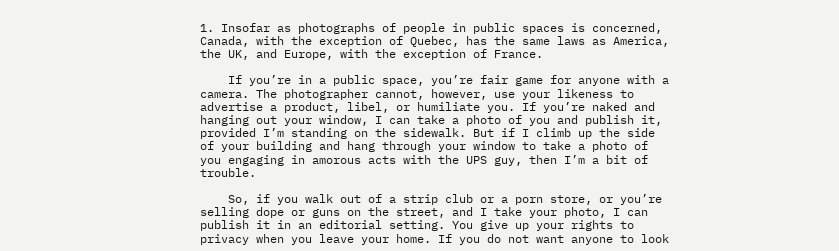1. Insofar as photographs of people in public spaces is concerned, Canada, with the exception of Quebec, has the same laws as America, the UK, and Europe, with the exception of France.

    If you’re in a public space, you’re fair game for anyone with a camera. The photographer cannot, however, use your likeness to advertise a product, libel, or humiliate you. If you’re naked and hanging out your window, I can take a photo of you and publish it, provided I’m standing on the sidewalk. But if I climb up the side of your building and hang through your window to take a photo of you engaging in amorous acts with the UPS guy, then I’m a bit of trouble.

    So, if you walk out of a strip club or a porn store, or you’re selling dope or guns on the street, and I take your photo, I can publish it in an editorial setting. You give up your rights to privacy when you leave your home. If you do not want anyone to look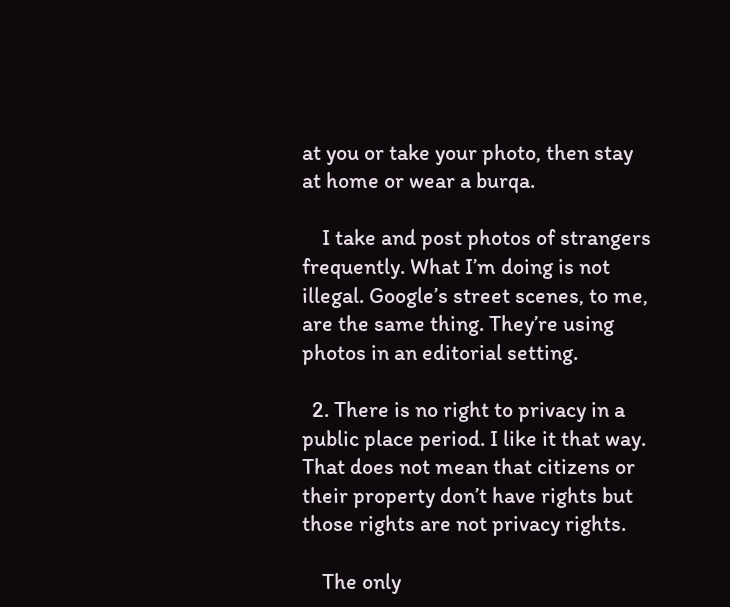at you or take your photo, then stay at home or wear a burqa.

    I take and post photos of strangers frequently. What I’m doing is not illegal. Google’s street scenes, to me, are the same thing. They’re using photos in an editorial setting.

  2. There is no right to privacy in a public place period. I like it that way. That does not mean that citizens or their property don’t have rights but those rights are not privacy rights.

    The only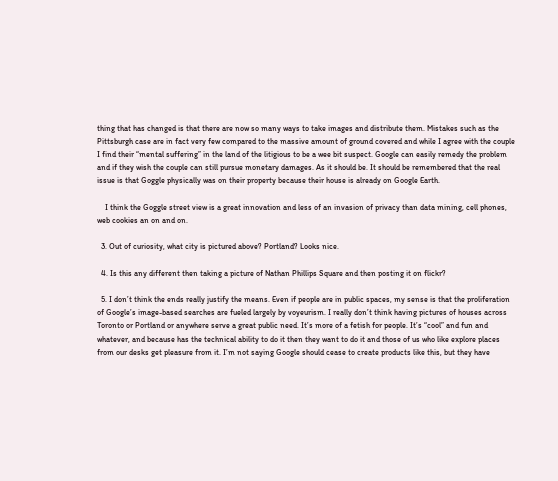thing that has changed is that there are now so many ways to take images and distribute them. Mistakes such as the Pittsburgh case are in fact very few compared to the massive amount of ground covered and while I agree with the couple I find their “mental suffering” in the land of the litigious to be a wee bit suspect. Google can easily remedy the problem and if they wish the couple can still pursue monetary damages. As it should be. It should be remembered that the real issue is that Goggle physically was on their property because their house is already on Google Earth.

    I think the Goggle street view is a great innovation and less of an invasion of privacy than data mining, cell phones, web cookies an on and on.

  3. Out of curiosity, what city is pictured above? Portland? Looks nice.

  4. Is this any different then taking a picture of Nathan Phillips Square and then posting it on flickr?

  5. I don’t think the ends really justify the means. Even if people are in public spaces, my sense is that the proliferation of Google’s image-based searches are fueled largely by voyeurism. I really don’t think having pictures of houses across Toronto or Portland or anywhere serve a great public need. It’s more of a fetish for people. It’s “cool” and fun and whatever, and because has the technical ability to do it then they want to do it and those of us who like explore places from our desks get pleasure from it. I’m not saying Google should cease to create products like this, but they have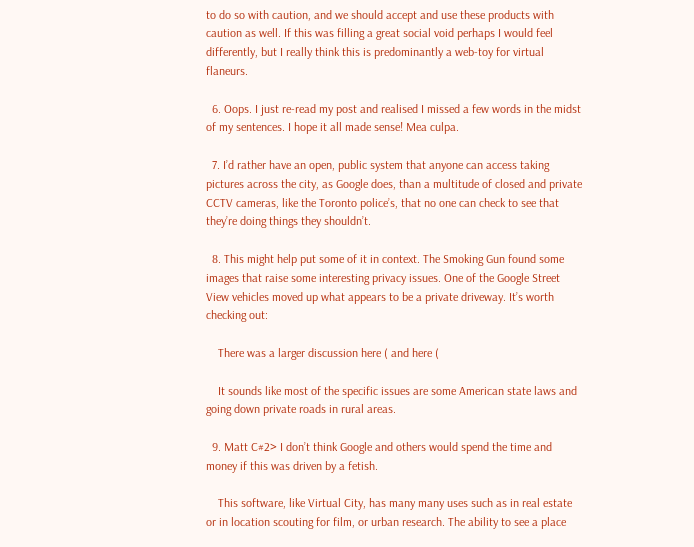to do so with caution, and we should accept and use these products with caution as well. If this was filling a great social void perhaps I would feel differently, but I really think this is predominantly a web-toy for virtual flaneurs.

  6. Oops. I just re-read my post and realised I missed a few words in the midst of my sentences. I hope it all made sense! Mea culpa.

  7. I’d rather have an open, public system that anyone can access taking pictures across the city, as Google does, than a multitude of closed and private CCTV cameras, like the Toronto police’s, that no one can check to see that they’re doing things they shouldn’t.

  8. This might help put some of it in context. The Smoking Gun found some images that raise some interesting privacy issues. One of the Google Street View vehicles moved up what appears to be a private driveway. It’s worth checking out:

    There was a larger discussion here ( and here (

    It sounds like most of the specific issues are some American state laws and going down private roads in rural areas.

  9. Matt C#2> I don’t think Google and others would spend the time and money if this was driven by a fetish.

    This software, like Virtual City, has many many uses such as in real estate or in location scouting for film, or urban research. The ability to see a place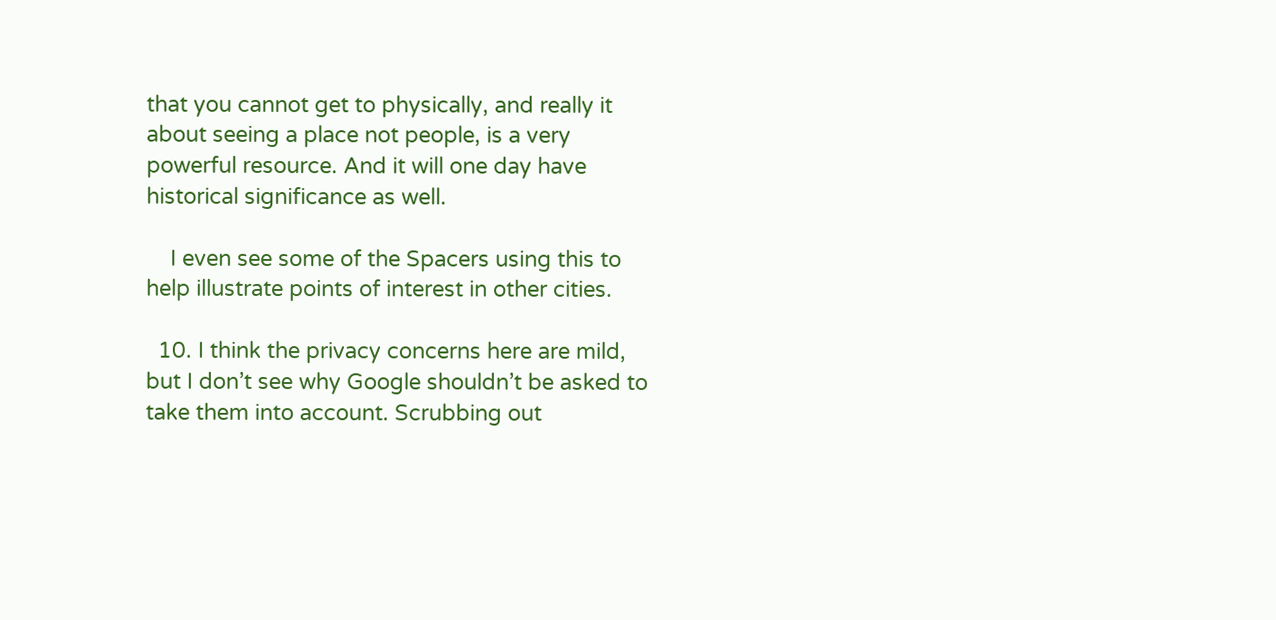that you cannot get to physically, and really it about seeing a place not people, is a very powerful resource. And it will one day have historical significance as well.

    I even see some of the Spacers using this to help illustrate points of interest in other cities.

  10. I think the privacy concerns here are mild, but I don’t see why Google shouldn’t be asked to take them into account. Scrubbing out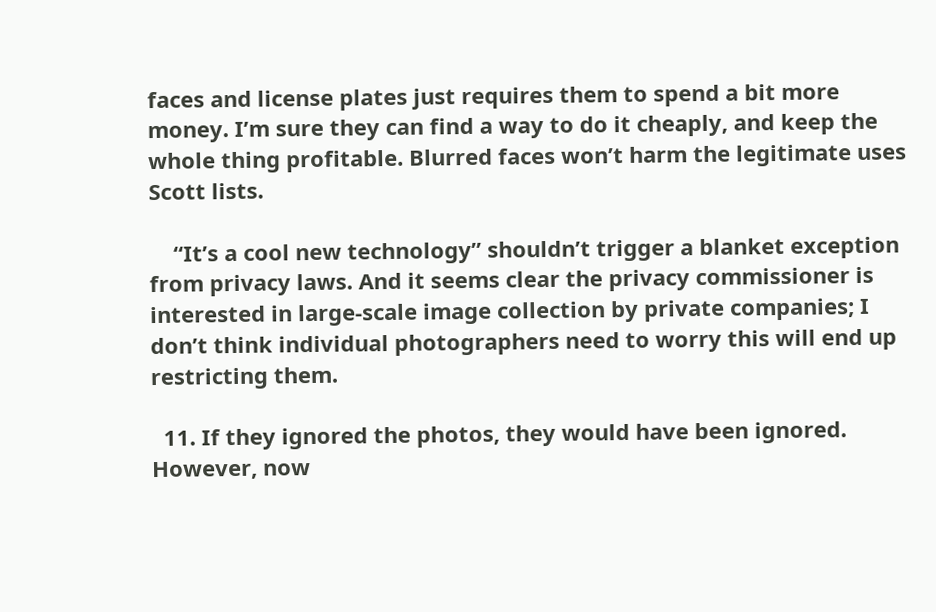faces and license plates just requires them to spend a bit more money. I’m sure they can find a way to do it cheaply, and keep the whole thing profitable. Blurred faces won’t harm the legitimate uses Scott lists.

    “It’s a cool new technology” shouldn’t trigger a blanket exception from privacy laws. And it seems clear the privacy commissioner is interested in large-scale image collection by private companies; I don’t think individual photographers need to worry this will end up restricting them.

  11. If they ignored the photos, they would have been ignored. However, now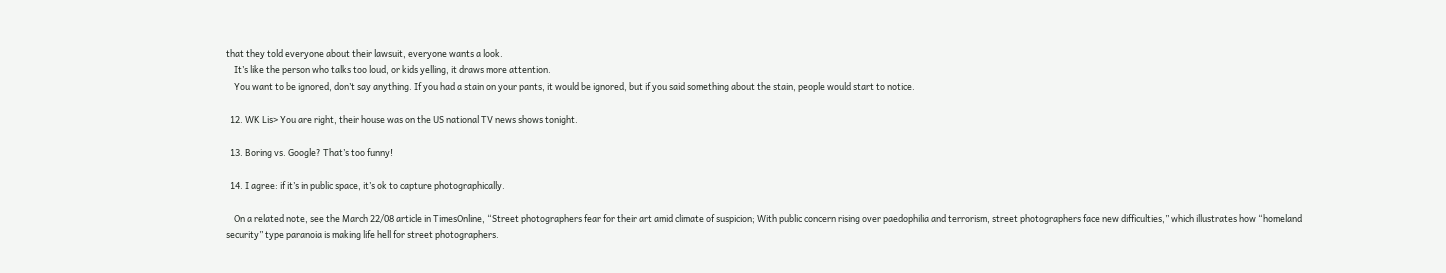that they told everyone about their lawsuit, everyone wants a look.
    It’s like the person who talks too loud, or kids yelling, it draws more attention.
    You want to be ignored, don’t say anything. If you had a stain on your pants, it would be ignored, but if you said something about the stain, people would start to notice.

  12. WK Lis> You are right, their house was on the US national TV news shows tonight.

  13. Boring vs. Google? That’s too funny!

  14. I agree: if it’s in public space, it’s ok to capture photographically.

    On a related note, see the March 22/08 article in TimesOnline, “Street photographers fear for their art amid climate of suspicion; With public concern rising over paedophilia and terrorism, street photographers face new difficulties,” which illustrates how “homeland security” type paranoia is making life hell for street photographers.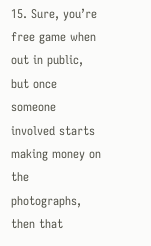15. Sure, you’re free game when out in public, but once someone involved starts making money on the photographs, then that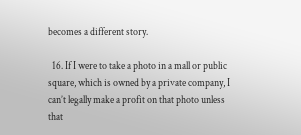becomes a different story.

  16. If I were to take a photo in a mall or public square, which is owned by a private company, I can’t legally make a profit on that photo unless that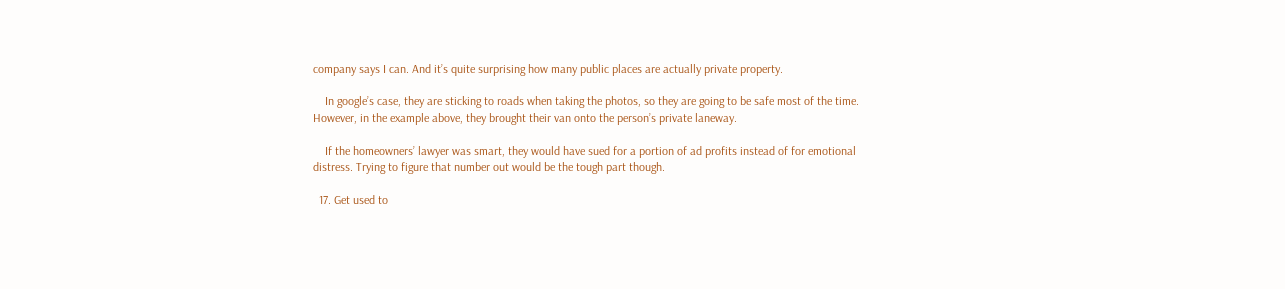company says I can. And it’s quite surprising how many public places are actually private property.

    In google’s case, they are sticking to roads when taking the photos, so they are going to be safe most of the time. However, in the example above, they brought their van onto the person’s private laneway.

    If the homeowners’ lawyer was smart, they would have sued for a portion of ad profits instead of for emotional distress. Trying to figure that number out would be the tough part though.

  17. Get used to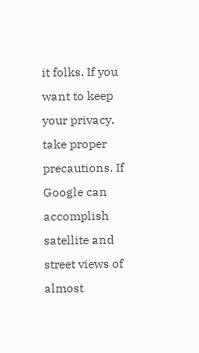it folks. If you want to keep your privacy, take proper precautions. If Google can accomplish satellite and street views of almost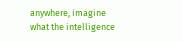anywhere, imagine what the intelligence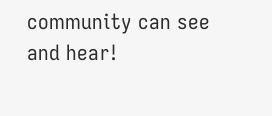community can see and hear!